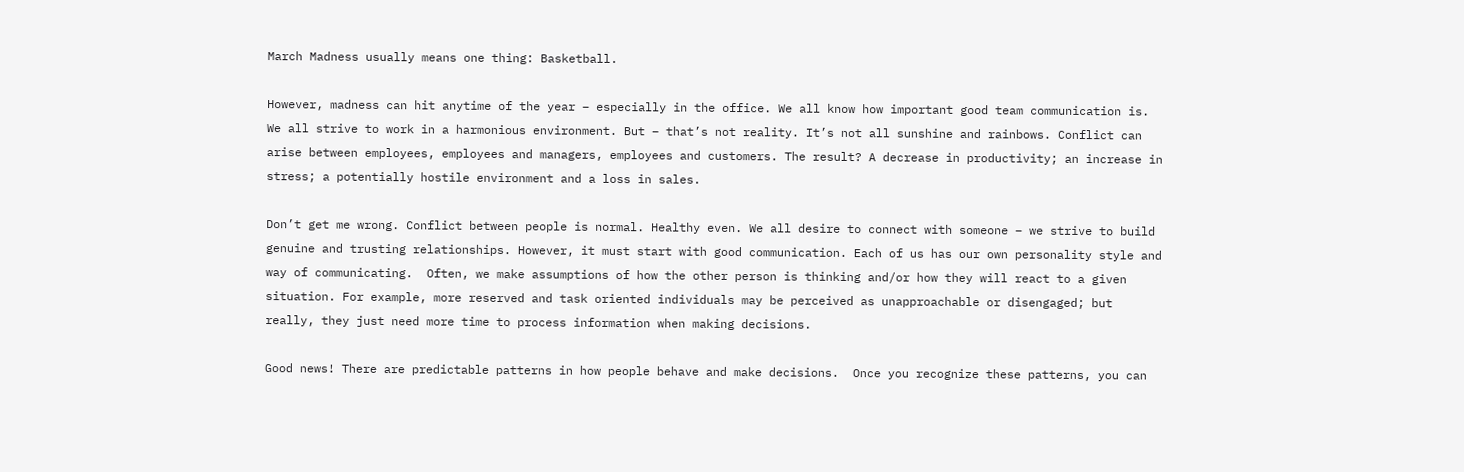March Madness usually means one thing: Basketball.

However, madness can hit anytime of the year – especially in the office. We all know how important good team communication is. We all strive to work in a harmonious environment. But – that’s not reality. It’s not all sunshine and rainbows. Conflict can arise between employees, employees and managers, employees and customers. The result? A decrease in productivity; an increase in stress; a potentially hostile environment and a loss in sales.

Don’t get me wrong. Conflict between people is normal. Healthy even. We all desire to connect with someone – we strive to build genuine and trusting relationships. However, it must start with good communication. Each of us has our own personality style and way of communicating.  Often, we make assumptions of how the other person is thinking and/or how they will react to a given situation. For example, more reserved and task oriented individuals may be perceived as unapproachable or disengaged; but really, they just need more time to process information when making decisions.

Good news! There are predictable patterns in how people behave and make decisions.  Once you recognize these patterns, you can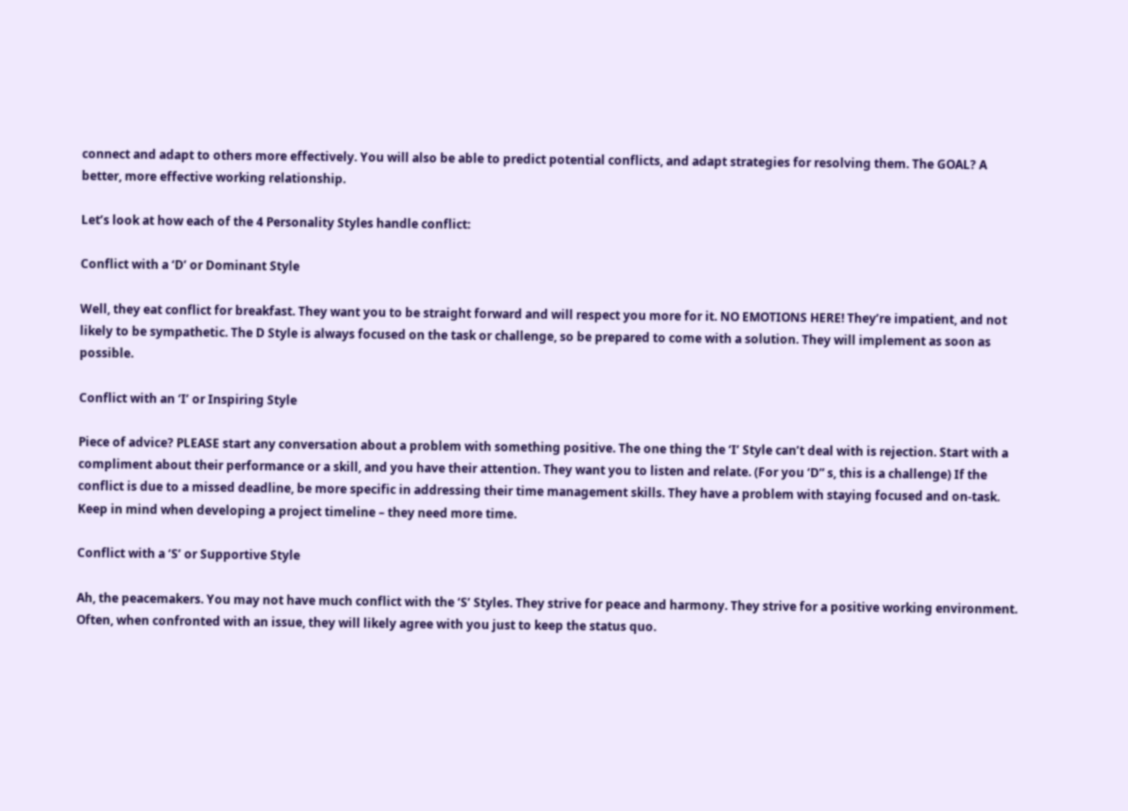connect and adapt to others more effectively. You will also be able to predict potential conflicts, and adapt strategies for resolving them. The GOAL? A better, more effective working relationship.

Let’s look at how each of the 4 Personality Styles handle conflict:

Conflict with a ‘D’ or Dominant Style

Well, they eat conflict for breakfast. They want you to be straight forward and will respect you more for it. NO EMOTIONS HERE! They’re impatient, and not likely to be sympathetic. The D Style is always focused on the task or challenge, so be prepared to come with a solution. They will implement as soon as possible.

Conflict with an ‘I’ or Inspiring Style

Piece of advice? PLEASE start any conversation about a problem with something positive. The one thing the ‘I’ Style can’t deal with is rejection. Start with a compliment about their performance or a skill, and you have their attention. They want you to listen and relate. (For you ‘D” s, this is a challenge) If the conflict is due to a missed deadline, be more specific in addressing their time management skills. They have a problem with staying focused and on-task. Keep in mind when developing a project timeline – they need more time.

Conflict with a ‘S’ or Supportive Style

Ah, the peacemakers. You may not have much conflict with the ‘S’ Styles. They strive for peace and harmony. They strive for a positive working environment. Often, when confronted with an issue, they will likely agree with you just to keep the status quo.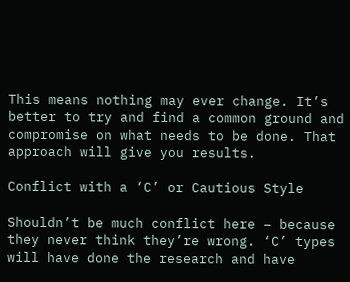This means nothing may ever change. It’s better to try and find a common ground and compromise on what needs to be done. That approach will give you results.

Conflict with a ‘C’ or Cautious Style

Shouldn’t be much conflict here – because they never think they’re wrong. ‘C’ types will have done the research and have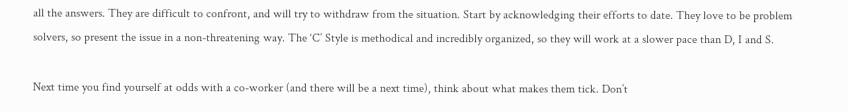all the answers. They are difficult to confront, and will try to withdraw from the situation. Start by acknowledging their efforts to date. They love to be problem solvers, so present the issue in a non-threatening way. The ‘C’ Style is methodical and incredibly organized, so they will work at a slower pace than D, I and S.

Next time you find yourself at odds with a co-worker (and there will be a next time), think about what makes them tick. Don’t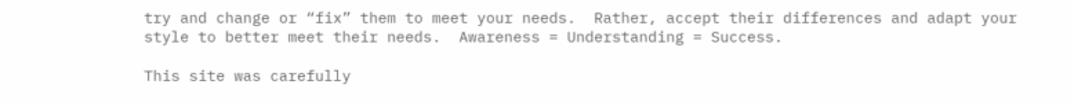try and change or “fix” them to meet your needs.  Rather, accept their differences and adapt your style to better meet their needs.  Awareness = Understanding = Success.

This site was carefully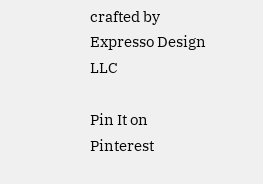crafted by Expresso Design LLC

Pin It on Pinterest